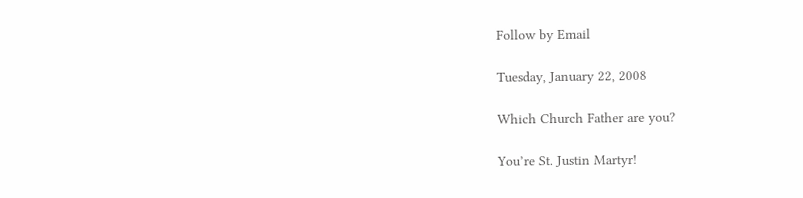Follow by Email

Tuesday, January 22, 2008

Which Church Father are you?

You’re St. Justin Martyr!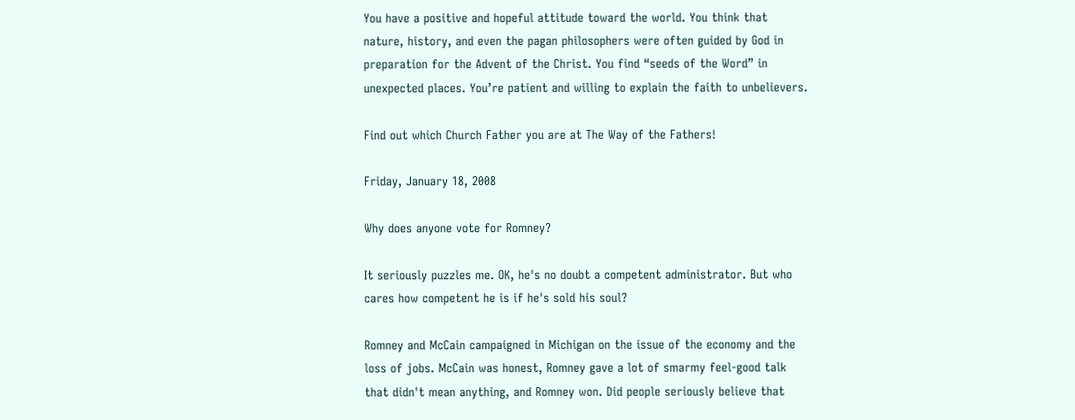You have a positive and hopeful attitude toward the world. You think that nature, history, and even the pagan philosophers were often guided by God in preparation for the Advent of the Christ. You find “seeds of the Word” in unexpected places. You’re patient and willing to explain the faith to unbelievers.

Find out which Church Father you are at The Way of the Fathers!

Friday, January 18, 2008

Why does anyone vote for Romney?

It seriously puzzles me. OK, he's no doubt a competent administrator. But who cares how competent he is if he's sold his soul?

Romney and McCain campaigned in Michigan on the issue of the economy and the loss of jobs. McCain was honest, Romney gave a lot of smarmy feel-good talk that didn't mean anything, and Romney won. Did people seriously believe that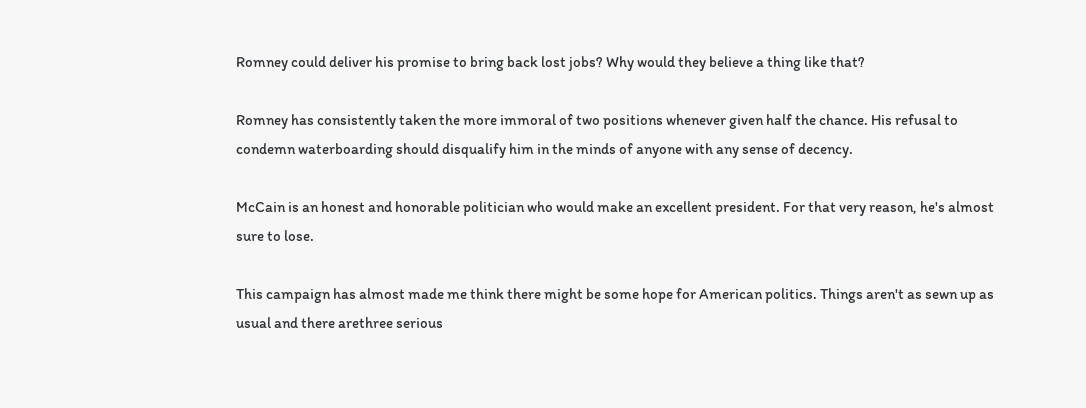Romney could deliver his promise to bring back lost jobs? Why would they believe a thing like that?

Romney has consistently taken the more immoral of two positions whenever given half the chance. His refusal to condemn waterboarding should disqualify him in the minds of anyone with any sense of decency.

McCain is an honest and honorable politician who would make an excellent president. For that very reason, he's almost sure to lose.

This campaign has almost made me think there might be some hope for American politics. Things aren't as sewn up as usual and there arethree serious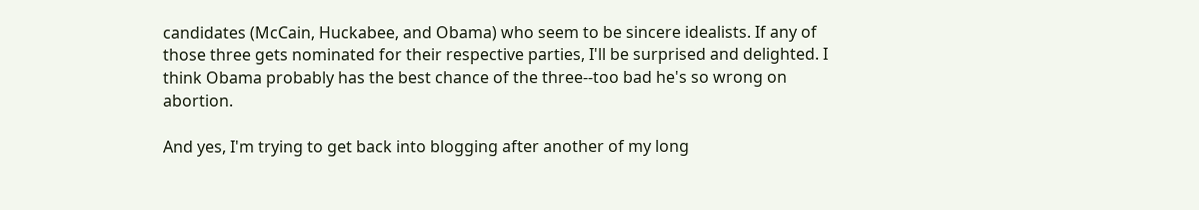candidates (McCain, Huckabee, and Obama) who seem to be sincere idealists. If any of those three gets nominated for their respective parties, I'll be surprised and delighted. I think Obama probably has the best chance of the three--too bad he's so wrong on abortion.

And yes, I'm trying to get back into blogging after another of my long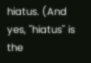hiatus. (And yes, "hiatus" is the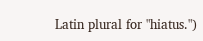Latin plural for "hiatus.")